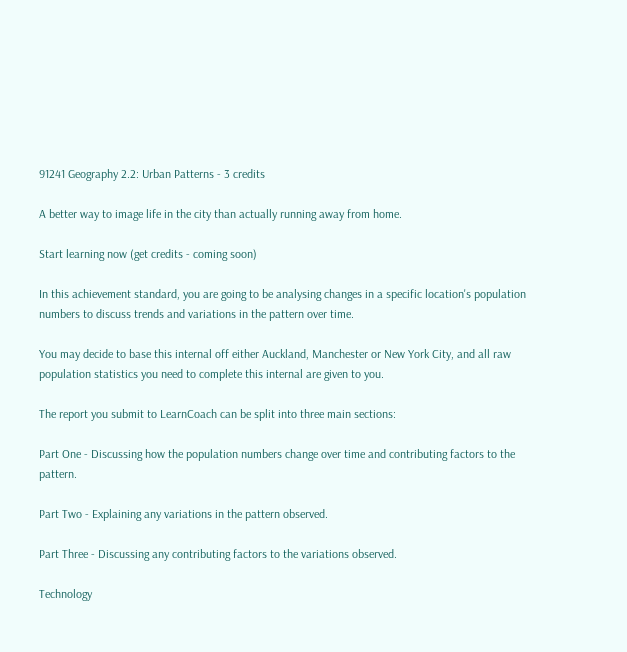91241 Geography 2.2: Urban Patterns - 3 credits

A better way to image life in the city than actually running away from home.

Start learning now (get credits - coming soon)

In this achievement standard, you are going to be analysing changes in a specific location's population numbers to discuss trends and variations in the pattern over time.

You may decide to base this internal off either Auckland, Manchester or New York City, and all raw population statistics you need to complete this internal are given to you.

The report you submit to LearnCoach can be split into three main sections:

Part One - Discussing how the population numbers change over time and contributing factors to the pattern.

Part Two - Explaining any variations in the pattern observed.

Part Three - Discussing any contributing factors to the variations observed.

Technology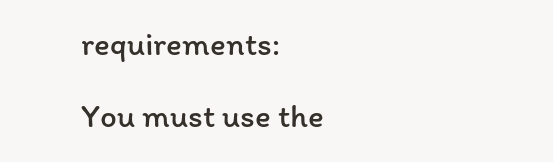requirements:

You must use the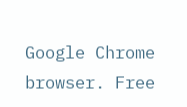Google Chrome browser. Free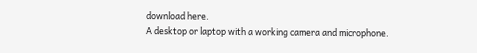download here.
A desktop or laptop with a working camera and microphone.